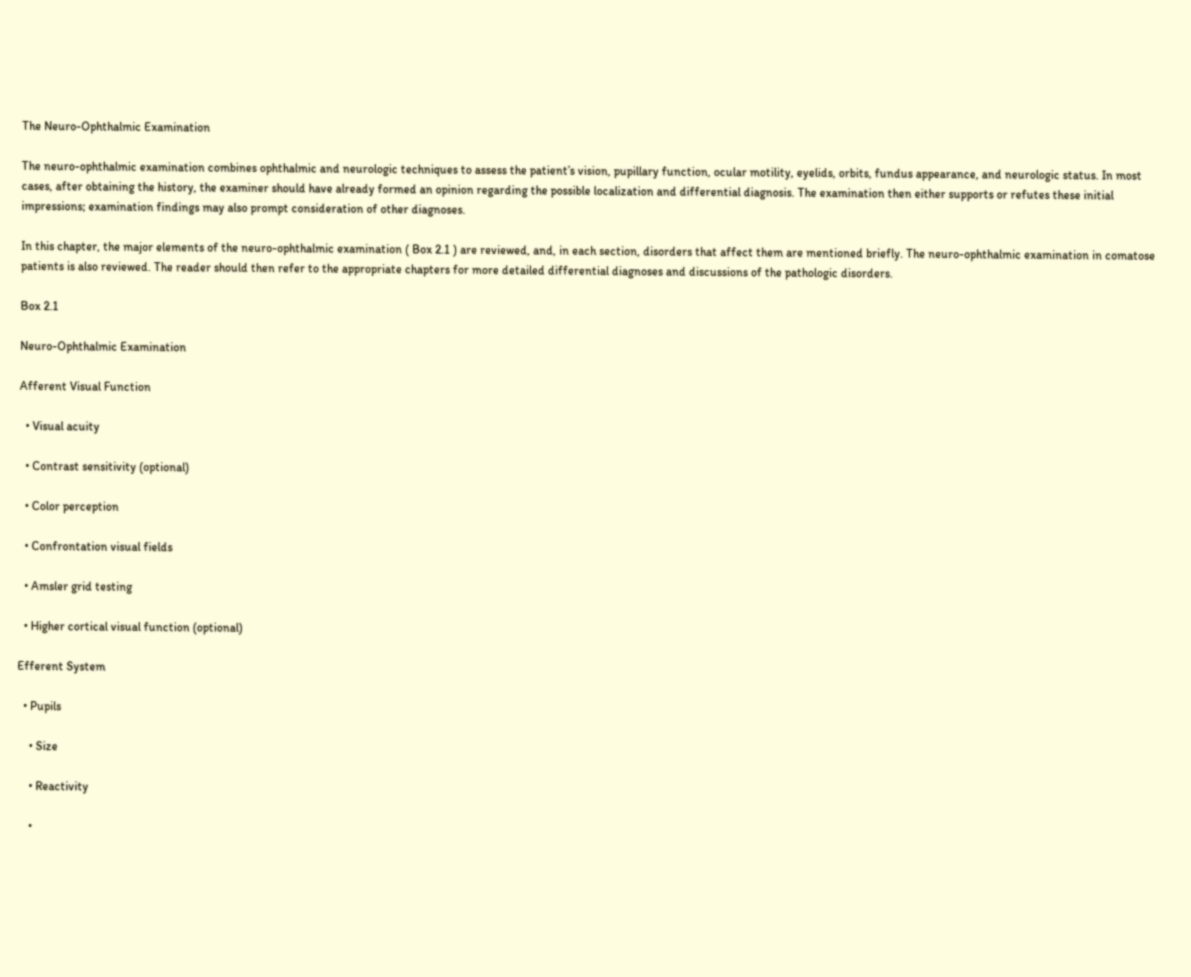The Neuro-Ophthalmic Examination

The neuro-ophthalmic examination combines ophthalmic and neurologic techniques to assess the patient’s vision, pupillary function, ocular motility, eyelids, orbits, fundus appearance, and neurologic status. In most cases, after obtaining the history, the examiner should have already formed an opinion regarding the possible localization and differential diagnosis. The examination then either supports or refutes these initial impressions; examination findings may also prompt consideration of other diagnoses.

In this chapter, the major elements of the neuro-ophthalmic examination ( Box 2.1 ) are reviewed, and, in each section, disorders that affect them are mentioned briefly. The neuro-ophthalmic examination in comatose patients is also reviewed. The reader should then refer to the appropriate chapters for more detailed differential diagnoses and discussions of the pathologic disorders.

Box 2.1

Neuro-Ophthalmic Examination

Afferent Visual Function

  • Visual acuity

  • Contrast sensitivity (optional)

  • Color perception

  • Confrontation visual fields

  • Amsler grid testing

  • Higher cortical visual function (optional)

Efferent System

  • Pupils

    • Size

    • Reactivity

    •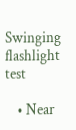Swinging flashlight test

    • Near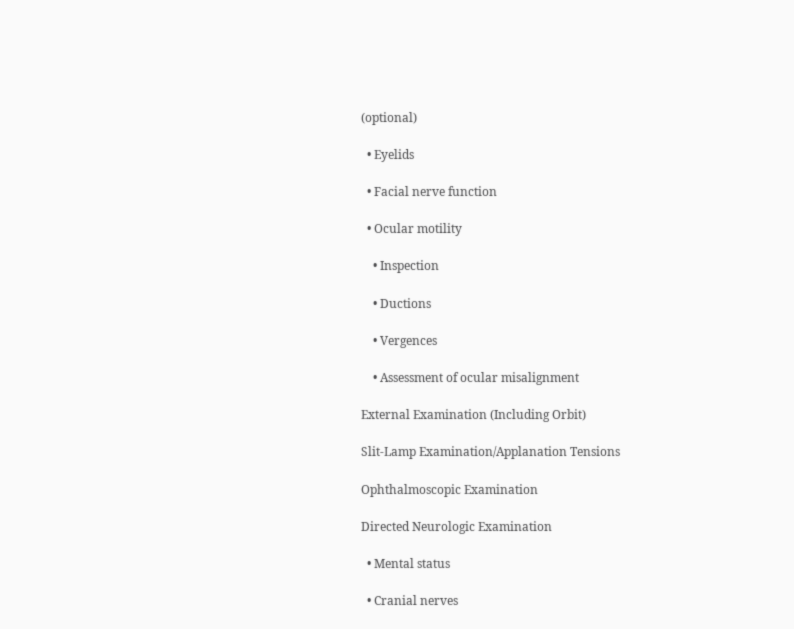(optional)

  • Eyelids

  • Facial nerve function

  • Ocular motility

    • Inspection

    • Ductions

    • Vergences

    • Assessment of ocular misalignment

External Examination (Including Orbit)

Slit-Lamp Examination/Applanation Tensions

Ophthalmoscopic Examination

Directed Neurologic Examination

  • Mental status

  • Cranial nerves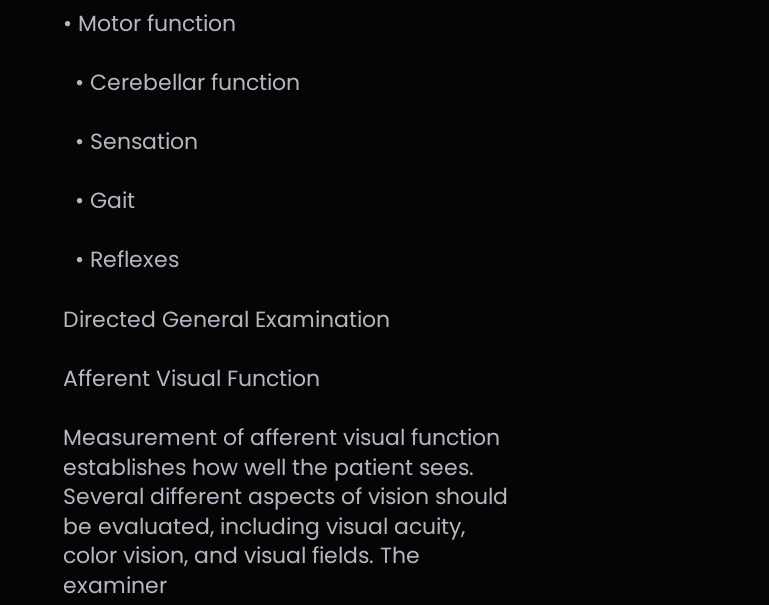• Motor function

  • Cerebellar function

  • Sensation

  • Gait

  • Reflexes

Directed General Examination

Afferent Visual Function

Measurement of afferent visual function establishes how well the patient sees. Several different aspects of vision should be evaluated, including visual acuity, color vision, and visual fields. The examiner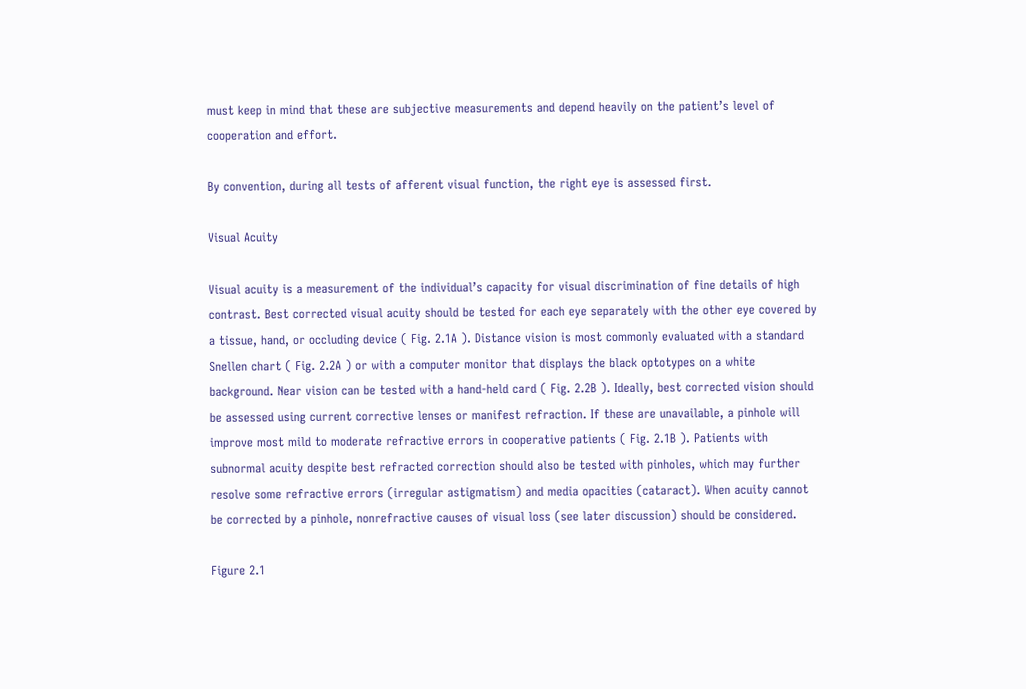must keep in mind that these are subjective measurements and depend heavily on the patient’s level of cooperation and effort.

By convention, during all tests of afferent visual function, the right eye is assessed first.

Visual Acuity

Visual acuity is a measurement of the individual’s capacity for visual discrimination of fine details of high contrast. Best corrected visual acuity should be tested for each eye separately with the other eye covered by a tissue, hand, or occluding device ( Fig. 2.1A ). Distance vision is most commonly evaluated with a standard Snellen chart ( Fig. 2.2A ) or with a computer monitor that displays the black optotypes on a white background. Near vision can be tested with a hand-held card ( Fig. 2.2B ). Ideally, best corrected vision should be assessed using current corrective lenses or manifest refraction. If these are unavailable, a pinhole will improve most mild to moderate refractive errors in cooperative patients ( Fig. 2.1B ). Patients with subnormal acuity despite best refracted correction should also be tested with pinholes, which may further resolve some refractive errors (irregular astigmatism) and media opacities (cataract). When acuity cannot be corrected by a pinhole, nonrefractive causes of visual loss (see later discussion) should be considered.

Figure 2.1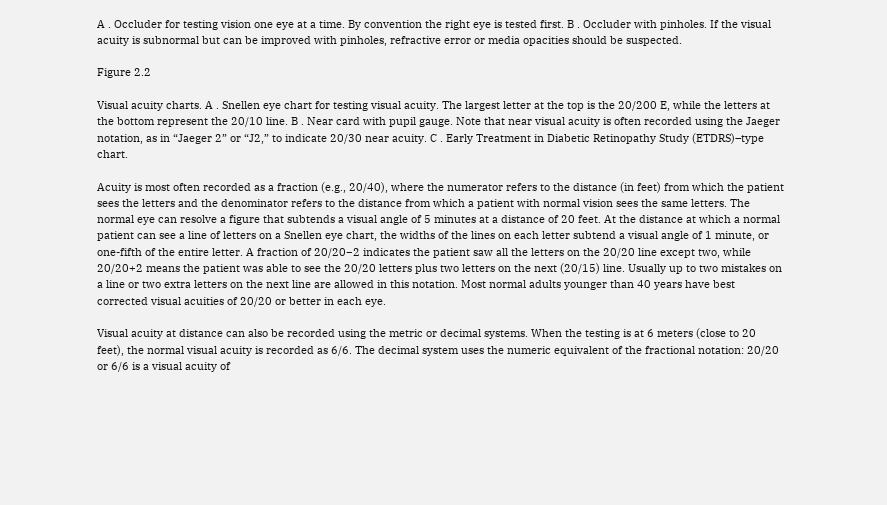A . Occluder for testing vision one eye at a time. By convention the right eye is tested first. B . Occluder with pinholes. If the visual acuity is subnormal but can be improved with pinholes, refractive error or media opacities should be suspected.

Figure 2.2

Visual acuity charts. A . Snellen eye chart for testing visual acuity. The largest letter at the top is the 20/200 E, while the letters at the bottom represent the 20/10 line. B . Near card with pupil gauge. Note that near visual acuity is often recorded using the Jaeger notation, as in “Jaeger 2” or “J2,” to indicate 20/30 near acuity. C . Early Treatment in Diabetic Retinopathy Study (ETDRS)–type chart.

Acuity is most often recorded as a fraction (e.g., 20/40), where the numerator refers to the distance (in feet) from which the patient sees the letters and the denominator refers to the distance from which a patient with normal vision sees the same letters. The normal eye can resolve a figure that subtends a visual angle of 5 minutes at a distance of 20 feet. At the distance at which a normal patient can see a line of letters on a Snellen eye chart, the widths of the lines on each letter subtend a visual angle of 1 minute, or one-fifth of the entire letter. A fraction of 20/20−2 indicates the patient saw all the letters on the 20/20 line except two, while 20/20+2 means the patient was able to see the 20/20 letters plus two letters on the next (20/15) line. Usually up to two mistakes on a line or two extra letters on the next line are allowed in this notation. Most normal adults younger than 40 years have best corrected visual acuities of 20/20 or better in each eye.

Visual acuity at distance can also be recorded using the metric or decimal systems. When the testing is at 6 meters (close to 20 feet), the normal visual acuity is recorded as 6/6. The decimal system uses the numeric equivalent of the fractional notation: 20/20 or 6/6 is a visual acuity of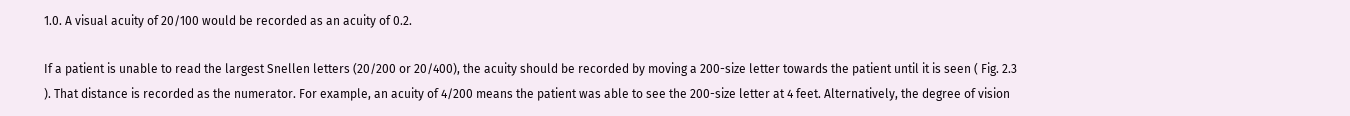1.0. A visual acuity of 20/100 would be recorded as an acuity of 0.2.

If a patient is unable to read the largest Snellen letters (20/200 or 20/400), the acuity should be recorded by moving a 200-size letter towards the patient until it is seen ( Fig. 2.3 ). That distance is recorded as the numerator. For example, an acuity of 4/200 means the patient was able to see the 200-size letter at 4 feet. Alternatively, the degree of vision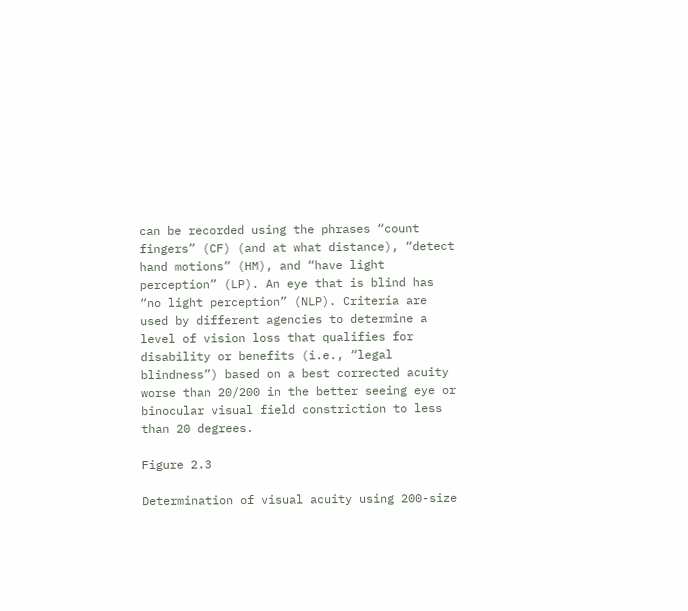can be recorded using the phrases “count fingers” (CF) (and at what distance), “detect hand motions” (HM), and “have light perception” (LP). An eye that is blind has “no light perception” (NLP). Criteria are used by different agencies to determine a level of vision loss that qualifies for disability or benefits (i.e., “legal blindness”) based on a best corrected acuity worse than 20/200 in the better seeing eye or binocular visual field constriction to less than 20 degrees.

Figure 2.3

Determination of visual acuity using 200-size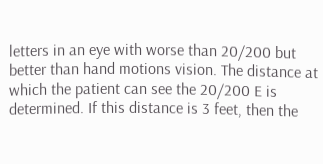letters in an eye with worse than 20/200 but better than hand motions vision. The distance at which the patient can see the 20/200 E is determined. If this distance is 3 feet, then the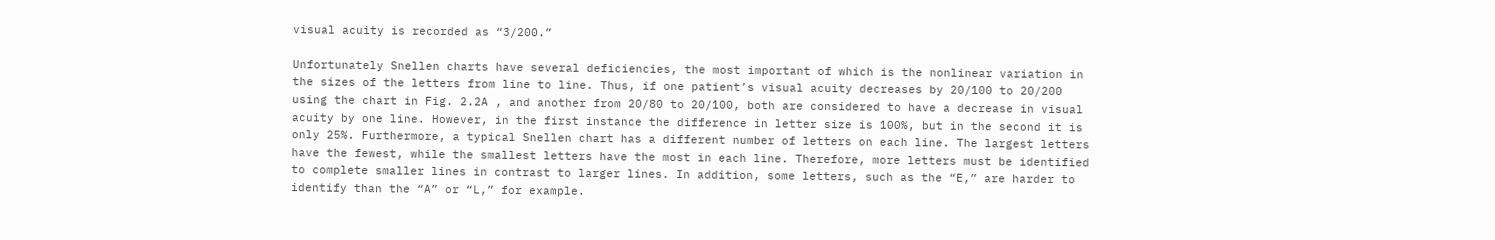visual acuity is recorded as “3/200.”

Unfortunately Snellen charts have several deficiencies, the most important of which is the nonlinear variation in the sizes of the letters from line to line. Thus, if one patient’s visual acuity decreases by 20/100 to 20/200 using the chart in Fig. 2.2A , and another from 20/80 to 20/100, both are considered to have a decrease in visual acuity by one line. However, in the first instance the difference in letter size is 100%, but in the second it is only 25%. Furthermore, a typical Snellen chart has a different number of letters on each line. The largest letters have the fewest, while the smallest letters have the most in each line. Therefore, more letters must be identified to complete smaller lines in contrast to larger lines. In addition, some letters, such as the “E,” are harder to identify than the “A” or “L,” for example.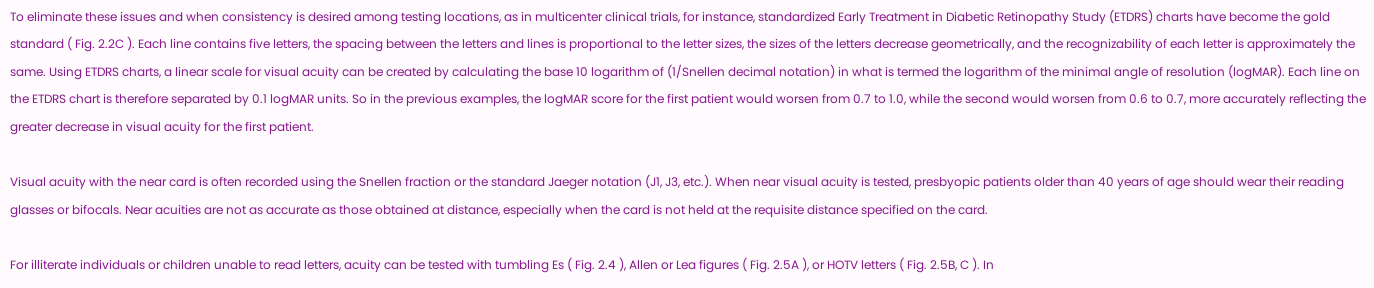To eliminate these issues and when consistency is desired among testing locations, as in multicenter clinical trials, for instance, standardized Early Treatment in Diabetic Retinopathy Study (ETDRS) charts have become the gold standard ( Fig. 2.2C ). Each line contains five letters, the spacing between the letters and lines is proportional to the letter sizes, the sizes of the letters decrease geometrically, and the recognizability of each letter is approximately the same. Using ETDRS charts, a linear scale for visual acuity can be created by calculating the base 10 logarithm of (1/Snellen decimal notation) in what is termed the logarithm of the minimal angle of resolution (logMAR). Each line on the ETDRS chart is therefore separated by 0.1 logMAR units. So in the previous examples, the logMAR score for the first patient would worsen from 0.7 to 1.0, while the second would worsen from 0.6 to 0.7, more accurately reflecting the greater decrease in visual acuity for the first patient.

Visual acuity with the near card is often recorded using the Snellen fraction or the standard Jaeger notation (J1, J3, etc.). When near visual acuity is tested, presbyopic patients older than 40 years of age should wear their reading glasses or bifocals. Near acuities are not as accurate as those obtained at distance, especially when the card is not held at the requisite distance specified on the card.

For illiterate individuals or children unable to read letters, acuity can be tested with tumbling Es ( Fig. 2.4 ), Allen or Lea figures ( Fig. 2.5A ), or HOTV letters ( Fig. 2.5B, C ). In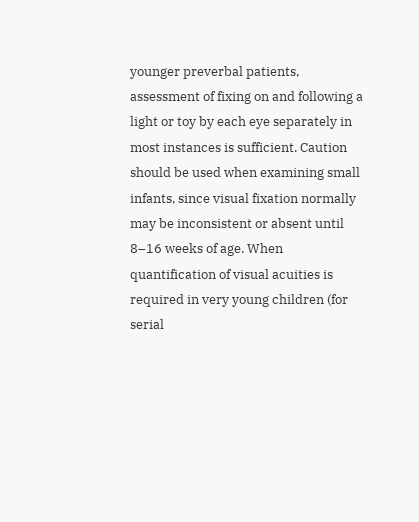younger preverbal patients, assessment of fixing on and following a light or toy by each eye separately in most instances is sufficient. Caution should be used when examining small infants, since visual fixation normally may be inconsistent or absent until 8–16 weeks of age. When quantification of visual acuities is required in very young children (for serial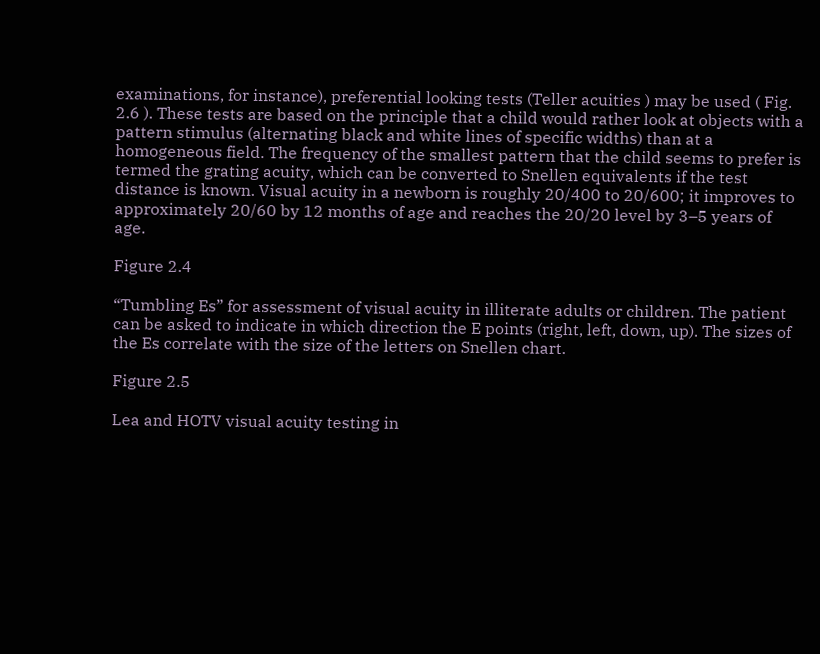examinations, for instance), preferential looking tests (Teller acuities ) may be used ( Fig. 2.6 ). These tests are based on the principle that a child would rather look at objects with a pattern stimulus (alternating black and white lines of specific widths) than at a homogeneous field. The frequency of the smallest pattern that the child seems to prefer is termed the grating acuity, which can be converted to Snellen equivalents if the test distance is known. Visual acuity in a newborn is roughly 20/400 to 20/600; it improves to approximately 20/60 by 12 months of age and reaches the 20/20 level by 3–5 years of age.

Figure 2.4

“Tumbling Es” for assessment of visual acuity in illiterate adults or children. The patient can be asked to indicate in which direction the E points (right, left, down, up). The sizes of the Es correlate with the size of the letters on Snellen chart.

Figure 2.5

Lea and HOTV visual acuity testing in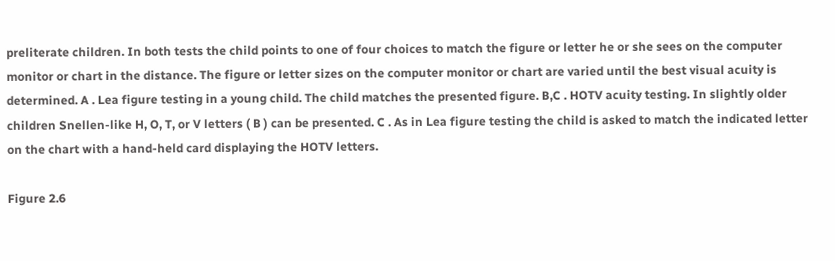preliterate children. In both tests the child points to one of four choices to match the figure or letter he or she sees on the computer monitor or chart in the distance. The figure or letter sizes on the computer monitor or chart are varied until the best visual acuity is determined. A . Lea figure testing in a young child. The child matches the presented figure. B,C . HOTV acuity testing. In slightly older children Snellen-like H, O, T, or V letters ( B ) can be presented. C . As in Lea figure testing the child is asked to match the indicated letter on the chart with a hand-held card displaying the HOTV letters.

Figure 2.6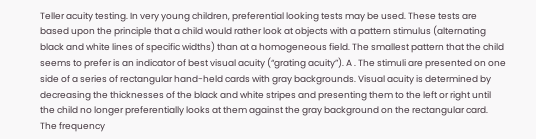Teller acuity testing. In very young children, preferential looking tests may be used. These tests are based upon the principle that a child would rather look at objects with a pattern stimulus (alternating black and white lines of specific widths) than at a homogeneous field. The smallest pattern that the child seems to prefer is an indicator of best visual acuity (“grating acuity”). A . The stimuli are presented on one side of a series of rectangular hand-held cards with gray backgrounds. Visual acuity is determined by decreasing the thicknesses of the black and white stripes and presenting them to the left or right until the child no longer preferentially looks at them against the gray background on the rectangular card. The frequency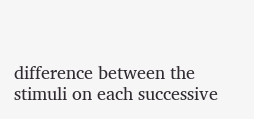difference between the stimuli on each successive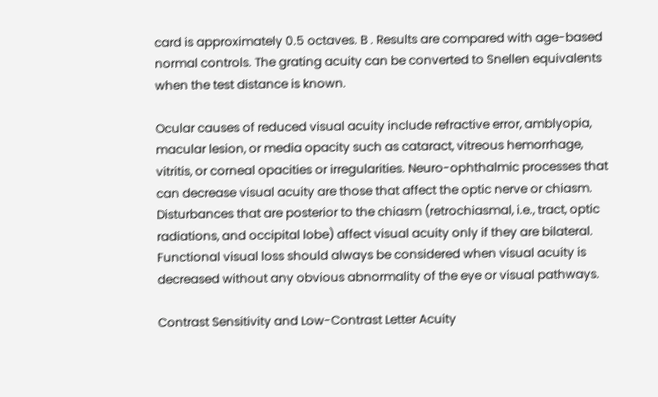card is approximately 0.5 octaves. B . Results are compared with age-based normal controls. The grating acuity can be converted to Snellen equivalents when the test distance is known.

Ocular causes of reduced visual acuity include refractive error, amblyopia, macular lesion, or media opacity such as cataract, vitreous hemorrhage, vitritis, or corneal opacities or irregularities. Neuro-ophthalmic processes that can decrease visual acuity are those that affect the optic nerve or chiasm. Disturbances that are posterior to the chiasm (retrochiasmal, i.e., tract, optic radiations, and occipital lobe) affect visual acuity only if they are bilateral. Functional visual loss should always be considered when visual acuity is decreased without any obvious abnormality of the eye or visual pathways.

Contrast Sensitivity and Low-Contrast Letter Acuity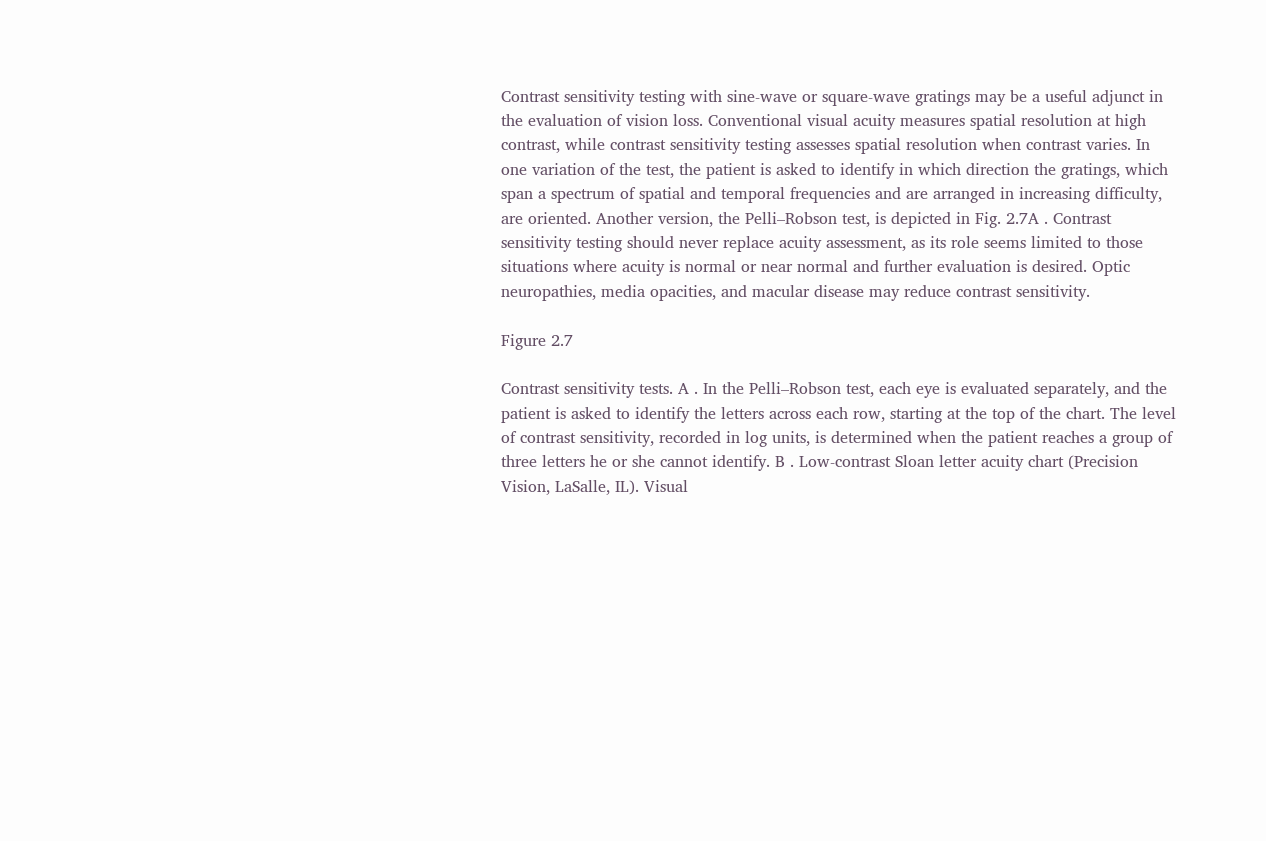Contrast sensitivity testing with sine-wave or square-wave gratings may be a useful adjunct in the evaluation of vision loss. Conventional visual acuity measures spatial resolution at high contrast, while contrast sensitivity testing assesses spatial resolution when contrast varies. In one variation of the test, the patient is asked to identify in which direction the gratings, which span a spectrum of spatial and temporal frequencies and are arranged in increasing difficulty, are oriented. Another version, the Pelli–Robson test, is depicted in Fig. 2.7A . Contrast sensitivity testing should never replace acuity assessment, as its role seems limited to those situations where acuity is normal or near normal and further evaluation is desired. Optic neuropathies, media opacities, and macular disease may reduce contrast sensitivity.

Figure 2.7

Contrast sensitivity tests. A . In the Pelli–Robson test, each eye is evaluated separately, and the patient is asked to identify the letters across each row, starting at the top of the chart. The level of contrast sensitivity, recorded in log units, is determined when the patient reaches a group of three letters he or she cannot identify. B . Low-contrast Sloan letter acuity chart (Precision Vision, LaSalle, IL). Visual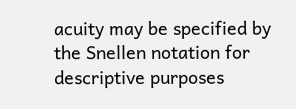acuity may be specified by the Snellen notation for descriptive purposes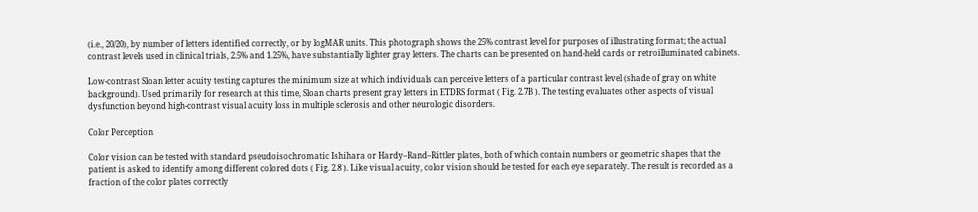(i.e., 20/20), by number of letters identified correctly, or by logMAR units. This photograph shows the 25% contrast level for purposes of illustrating format; the actual contrast levels used in clinical trials, 2.5% and 1.25%, have substantially lighter gray letters. The charts can be presented on hand-held cards or retroilluminated cabinets.

Low-contrast Sloan letter acuity testing captures the minimum size at which individuals can perceive letters of a particular contrast level (shade of gray on white background). Used primarily for research at this time, Sloan charts present gray letters in ETDRS format ( Fig. 2.7B ). The testing evaluates other aspects of visual dysfunction beyond high-contrast visual acuity loss in multiple sclerosis and other neurologic disorders.

Color Perception

Color vision can be tested with standard pseudoisochromatic Ishihara or Hardy–Rand–Rittler plates, both of which contain numbers or geometric shapes that the patient is asked to identify among different colored dots ( Fig. 2.8 ). Like visual acuity, color vision should be tested for each eye separately. The result is recorded as a fraction of the color plates correctly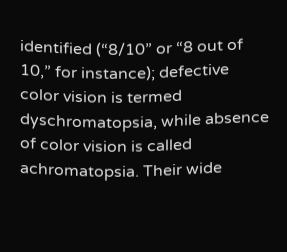identified (“8/10” or “8 out of 10,” for instance); defective color vision is termed dyschromatopsia, while absence of color vision is called achromatopsia. Their wide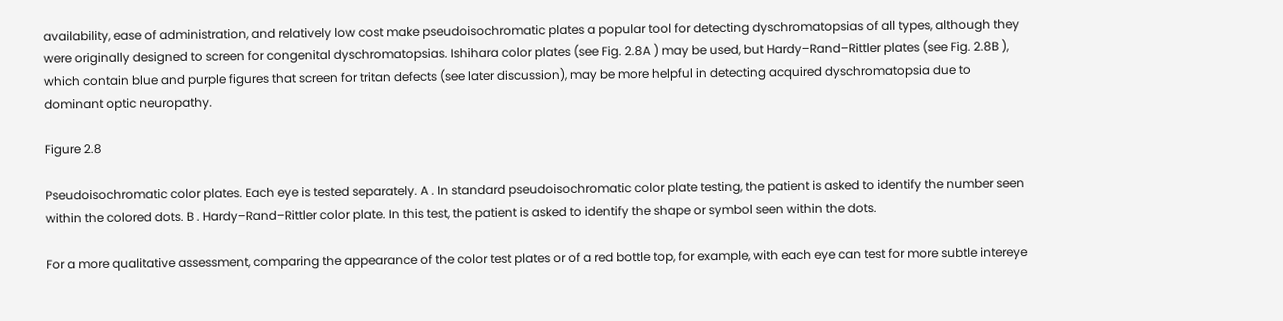availability, ease of administration, and relatively low cost make pseudoisochromatic plates a popular tool for detecting dyschromatopsias of all types, although they were originally designed to screen for congenital dyschromatopsias. Ishihara color plates (see Fig. 2.8A ) may be used, but Hardy–Rand–Rittler plates (see Fig. 2.8B ), which contain blue and purple figures that screen for tritan defects (see later discussion), may be more helpful in detecting acquired dyschromatopsia due to dominant optic neuropathy.

Figure 2.8

Pseudoisochromatic color plates. Each eye is tested separately. A . In standard pseudoisochromatic color plate testing, the patient is asked to identify the number seen within the colored dots. B . Hardy–Rand–Rittler color plate. In this test, the patient is asked to identify the shape or symbol seen within the dots.

For a more qualitative assessment, comparing the appearance of the color test plates or of a red bottle top, for example, with each eye can test for more subtle intereye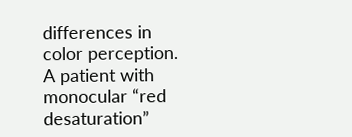differences in color perception. A patient with monocular “red desaturation”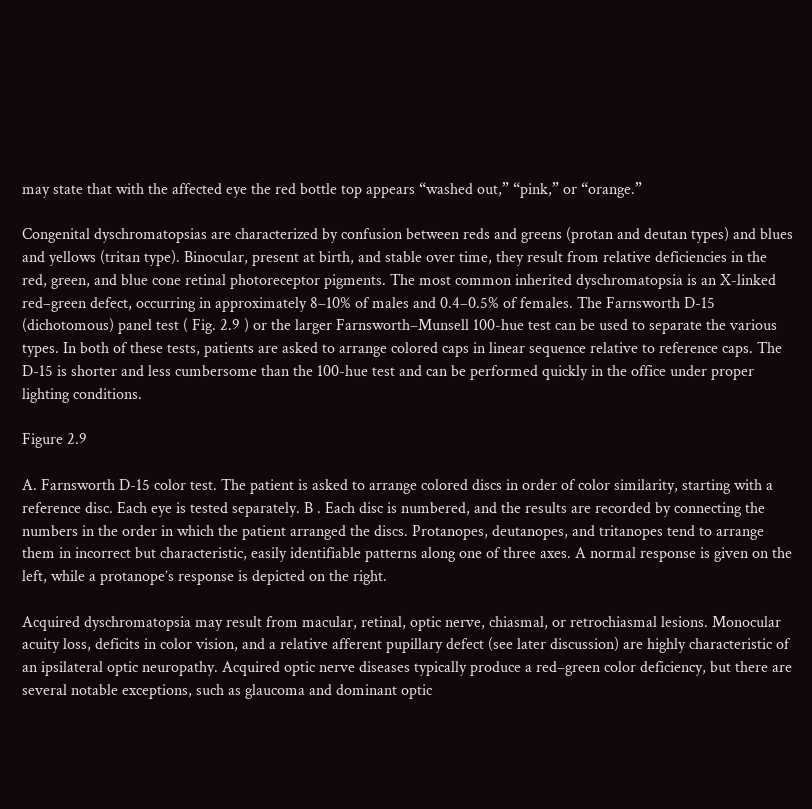may state that with the affected eye the red bottle top appears “washed out,” “pink,” or “orange.”

Congenital dyschromatopsias are characterized by confusion between reds and greens (protan and deutan types) and blues and yellows (tritan type). Binocular, present at birth, and stable over time, they result from relative deficiencies in the red, green, and blue cone retinal photoreceptor pigments. The most common inherited dyschromatopsia is an X-linked red–green defect, occurring in approximately 8–10% of males and 0.4–0.5% of females. The Farnsworth D-15 (dichotomous) panel test ( Fig. 2.9 ) or the larger Farnsworth–Munsell 100-hue test can be used to separate the various types. In both of these tests, patients are asked to arrange colored caps in linear sequence relative to reference caps. The D-15 is shorter and less cumbersome than the 100-hue test and can be performed quickly in the office under proper lighting conditions.

Figure 2.9

A. Farnsworth D-15 color test. The patient is asked to arrange colored discs in order of color similarity, starting with a reference disc. Each eye is tested separately. B . Each disc is numbered, and the results are recorded by connecting the numbers in the order in which the patient arranged the discs. Protanopes, deutanopes, and tritanopes tend to arrange them in incorrect but characteristic, easily identifiable patterns along one of three axes. A normal response is given on the left, while a protanope’s response is depicted on the right.

Acquired dyschromatopsia may result from macular, retinal, optic nerve, chiasmal, or retrochiasmal lesions. Monocular acuity loss, deficits in color vision, and a relative afferent pupillary defect (see later discussion) are highly characteristic of an ipsilateral optic neuropathy. Acquired optic nerve diseases typically produce a red–green color deficiency, but there are several notable exceptions, such as glaucoma and dominant optic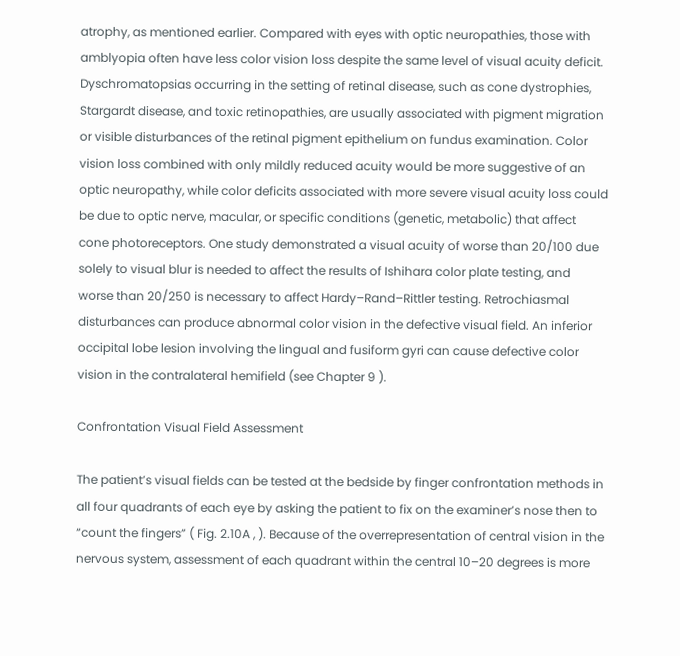atrophy, as mentioned earlier. Compared with eyes with optic neuropathies, those with amblyopia often have less color vision loss despite the same level of visual acuity deficit. Dyschromatopsias occurring in the setting of retinal disease, such as cone dystrophies, Stargardt disease, and toxic retinopathies, are usually associated with pigment migration or visible disturbances of the retinal pigment epithelium on fundus examination. Color vision loss combined with only mildly reduced acuity would be more suggestive of an optic neuropathy, while color deficits associated with more severe visual acuity loss could be due to optic nerve, macular, or specific conditions (genetic, metabolic) that affect cone photoreceptors. One study demonstrated a visual acuity of worse than 20/100 due solely to visual blur is needed to affect the results of Ishihara color plate testing, and worse than 20/250 is necessary to affect Hardy–Rand–Rittler testing. Retrochiasmal disturbances can produce abnormal color vision in the defective visual field. An inferior occipital lobe lesion involving the lingual and fusiform gyri can cause defective color vision in the contralateral hemifield (see Chapter 9 ).

Confrontation Visual Field Assessment

The patient’s visual fields can be tested at the bedside by finger confrontation methods in all four quadrants of each eye by asking the patient to fix on the examiner’s nose then to “count the fingers” ( Fig. 2.10A , ). Because of the overrepresentation of central vision in the nervous system, assessment of each quadrant within the central 10–20 degrees is more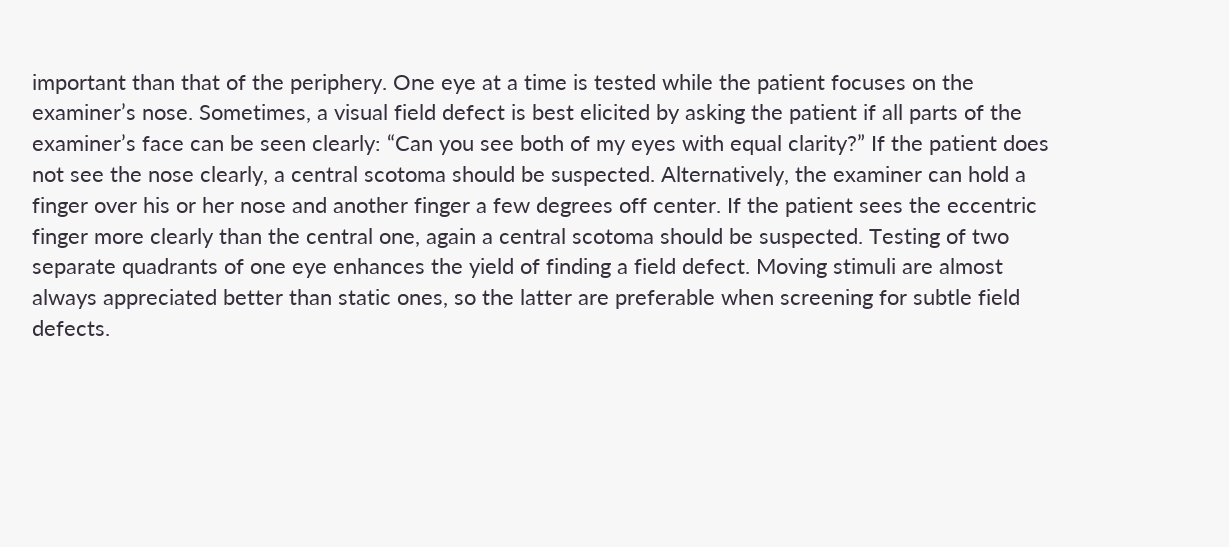important than that of the periphery. One eye at a time is tested while the patient focuses on the examiner’s nose. Sometimes, a visual field defect is best elicited by asking the patient if all parts of the examiner’s face can be seen clearly: “Can you see both of my eyes with equal clarity?” If the patient does not see the nose clearly, a central scotoma should be suspected. Alternatively, the examiner can hold a finger over his or her nose and another finger a few degrees off center. If the patient sees the eccentric finger more clearly than the central one, again a central scotoma should be suspected. Testing of two separate quadrants of one eye enhances the yield of finding a field defect. Moving stimuli are almost always appreciated better than static ones, so the latter are preferable when screening for subtle field defects.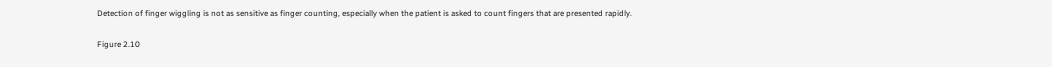Detection of finger wiggling is not as sensitive as finger counting, especially when the patient is asked to count fingers that are presented rapidly.

Figure 2.10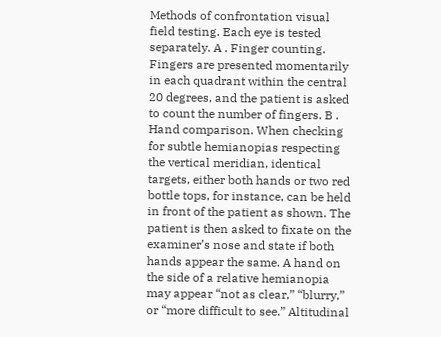Methods of confrontation visual field testing. Each eye is tested separately. A . Finger counting. Fingers are presented momentarily in each quadrant within the central 20 degrees, and the patient is asked to count the number of fingers. B . Hand comparison. When checking for subtle hemianopias respecting the vertical meridian, identical targets, either both hands or two red bottle tops, for instance, can be held in front of the patient as shown. The patient is then asked to fixate on the examiner’s nose and state if both hands appear the same. A hand on the side of a relative hemianopia may appear “not as clear,” “blurry,” or “more difficult to see.” Altitudinal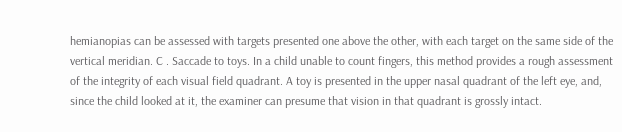hemianopias can be assessed with targets presented one above the other, with each target on the same side of the vertical meridian. C . Saccade to toys. In a child unable to count fingers, this method provides a rough assessment of the integrity of each visual field quadrant. A toy is presented in the upper nasal quadrant of the left eye, and, since the child looked at it, the examiner can presume that vision in that quadrant is grossly intact.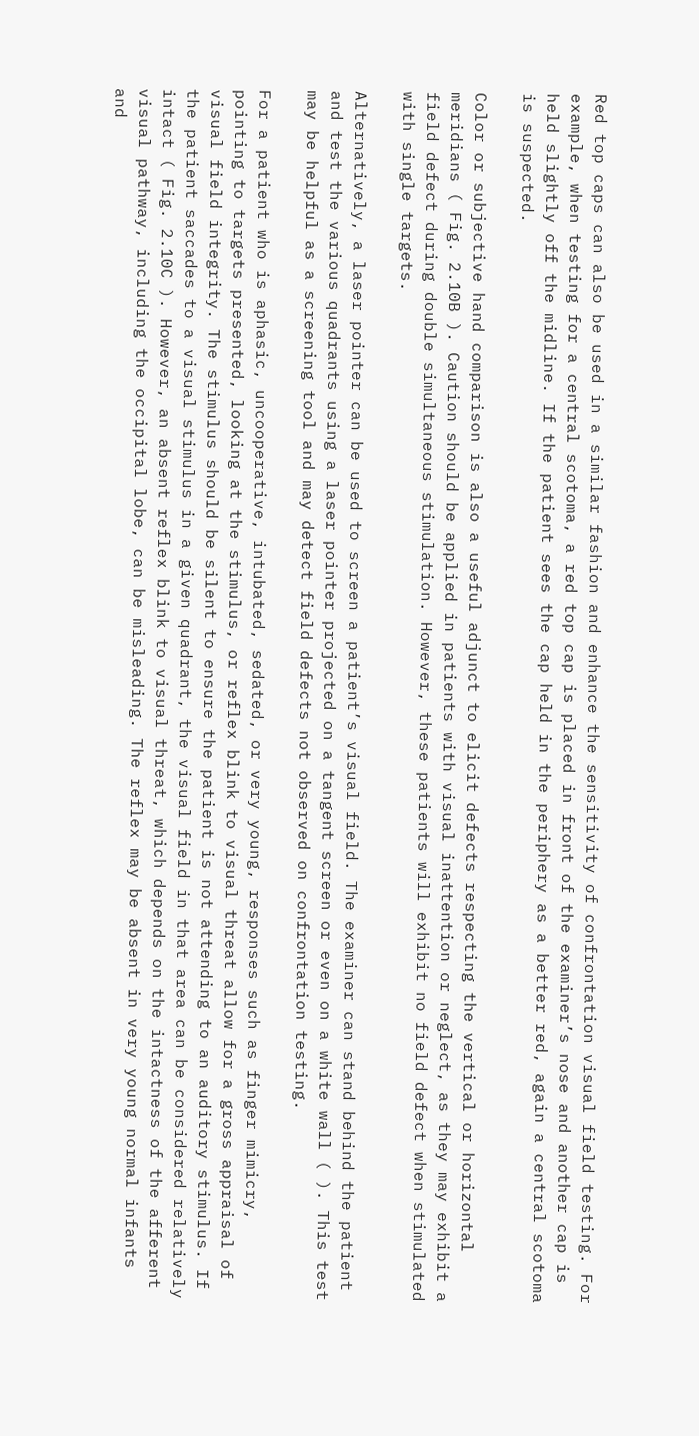Red top caps can also be used in a similar fashion and enhance the sensitivity of confrontation visual field testing. For example, when testing for a central scotoma, a red top cap is placed in front of the examiner’s nose and another cap is held slightly off the midline. If the patient sees the cap held in the periphery as a better red, again a central scotoma is suspected.

Color or subjective hand comparison is also a useful adjunct to elicit defects respecting the vertical or horizontal meridians ( Fig. 2.10B ). Caution should be applied in patients with visual inattention or neglect, as they may exhibit a field defect during double simultaneous stimulation. However, these patients will exhibit no field defect when stimulated with single targets.

Alternatively, a laser pointer can be used to screen a patient’s visual field. The examiner can stand behind the patient and test the various quadrants using a laser pointer projected on a tangent screen or even on a white wall ( ). This test may be helpful as a screening tool and may detect field defects not observed on confrontation testing.

For a patient who is aphasic, uncooperative, intubated, sedated, or very young, responses such as finger mimicry, pointing to targets presented, looking at the stimulus, or reflex blink to visual threat allow for a gross appraisal of visual field integrity. The stimulus should be silent to ensure the patient is not attending to an auditory stimulus. If the patient saccades to a visual stimulus in a given quadrant, the visual field in that area can be considered relatively intact ( Fig. 2.10C ). However, an absent reflex blink to visual threat, which depends on the intactness of the afferent visual pathway, including the occipital lobe, can be misleading. The reflex may be absent in very young normal infants and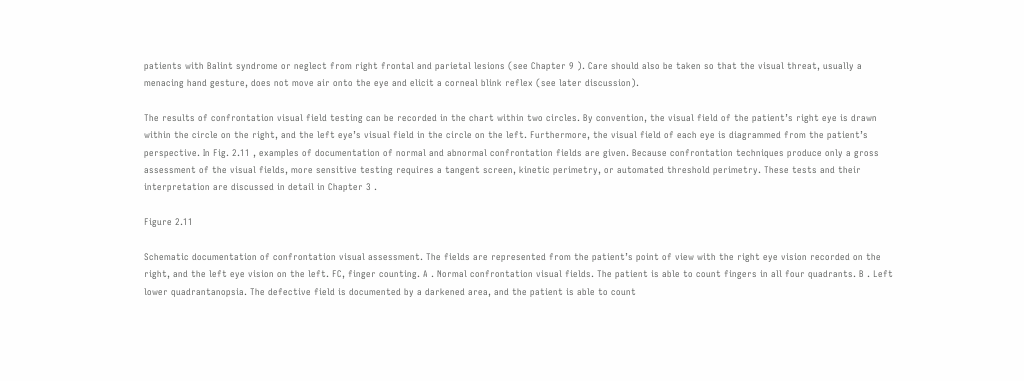patients with Balint syndrome or neglect from right frontal and parietal lesions (see Chapter 9 ). Care should also be taken so that the visual threat, usually a menacing hand gesture, does not move air onto the eye and elicit a corneal blink reflex (see later discussion).

The results of confrontation visual field testing can be recorded in the chart within two circles. By convention, the visual field of the patient’s right eye is drawn within the circle on the right, and the left eye’s visual field in the circle on the left. Furthermore, the visual field of each eye is diagrammed from the patient’s perspective. In Fig. 2.11 , examples of documentation of normal and abnormal confrontation fields are given. Because confrontation techniques produce only a gross assessment of the visual fields, more sensitive testing requires a tangent screen, kinetic perimetry, or automated threshold perimetry. These tests and their interpretation are discussed in detail in Chapter 3 .

Figure 2.11

Schematic documentation of confrontation visual assessment. The fields are represented from the patient’s point of view with the right eye vision recorded on the right, and the left eye vision on the left. FC, finger counting. A . Normal confrontation visual fields. The patient is able to count fingers in all four quadrants. B . Left lower quadrantanopsia. The defective field is documented by a darkened area, and the patient is able to count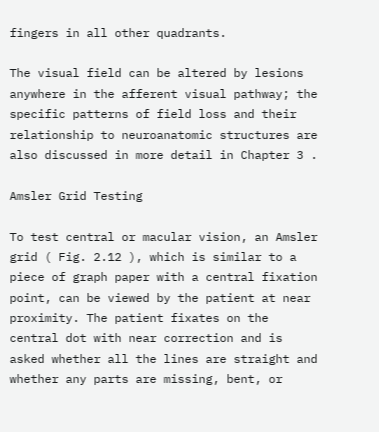fingers in all other quadrants.

The visual field can be altered by lesions anywhere in the afferent visual pathway; the specific patterns of field loss and their relationship to neuroanatomic structures are also discussed in more detail in Chapter 3 .

Amsler Grid Testing

To test central or macular vision, an Amsler grid ( Fig. 2.12 ), which is similar to a piece of graph paper with a central fixation point, can be viewed by the patient at near proximity. The patient fixates on the central dot with near correction and is asked whether all the lines are straight and whether any parts are missing, bent, or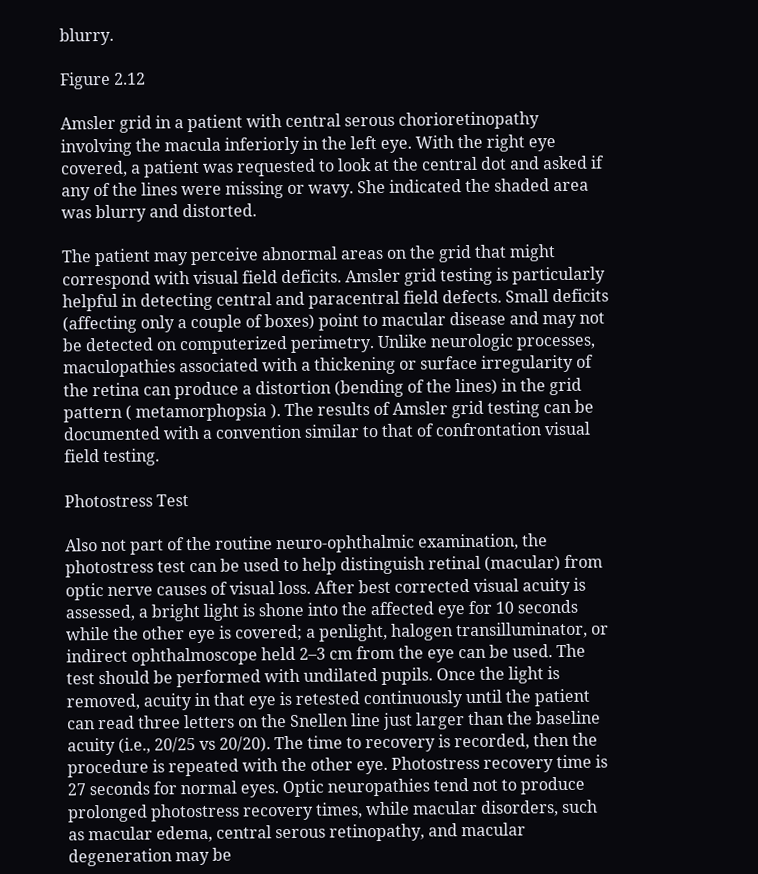blurry.

Figure 2.12

Amsler grid in a patient with central serous chorioretinopathy involving the macula inferiorly in the left eye. With the right eye covered, a patient was requested to look at the central dot and asked if any of the lines were missing or wavy. She indicated the shaded area was blurry and distorted.

The patient may perceive abnormal areas on the grid that might correspond with visual field deficits. Amsler grid testing is particularly helpful in detecting central and paracentral field defects. Small deficits (affecting only a couple of boxes) point to macular disease and may not be detected on computerized perimetry. Unlike neurologic processes, maculopathies associated with a thickening or surface irregularity of the retina can produce a distortion (bending of the lines) in the grid pattern ( metamorphopsia ). The results of Amsler grid testing can be documented with a convention similar to that of confrontation visual field testing.

Photostress Test

Also not part of the routine neuro-ophthalmic examination, the photostress test can be used to help distinguish retinal (macular) from optic nerve causes of visual loss. After best corrected visual acuity is assessed, a bright light is shone into the affected eye for 10 seconds while the other eye is covered; a penlight, halogen transilluminator, or indirect ophthalmoscope held 2–3 cm from the eye can be used. The test should be performed with undilated pupils. Once the light is removed, acuity in that eye is retested continuously until the patient can read three letters on the Snellen line just larger than the baseline acuity (i.e., 20/25 vs 20/20). The time to recovery is recorded, then the procedure is repeated with the other eye. Photostress recovery time is 27 seconds for normal eyes. Optic neuropathies tend not to produce prolonged photostress recovery times, while macular disorders, such as macular edema, central serous retinopathy, and macular degeneration may be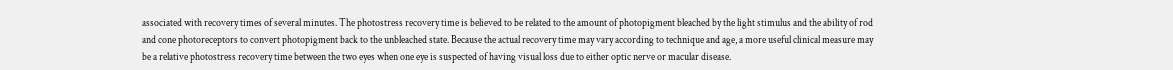associated with recovery times of several minutes. The photostress recovery time is believed to be related to the amount of photopigment bleached by the light stimulus and the ability of rod and cone photoreceptors to convert photopigment back to the unbleached state. Because the actual recovery time may vary according to technique and age, a more useful clinical measure may be a relative photostress recovery time between the two eyes when one eye is suspected of having visual loss due to either optic nerve or macular disease.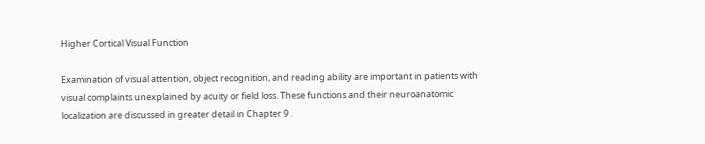Higher Cortical Visual Function

Examination of visual attention, object recognition, and reading ability are important in patients with visual complaints unexplained by acuity or field loss. These functions and their neuroanatomic localization are discussed in greater detail in Chapter 9 .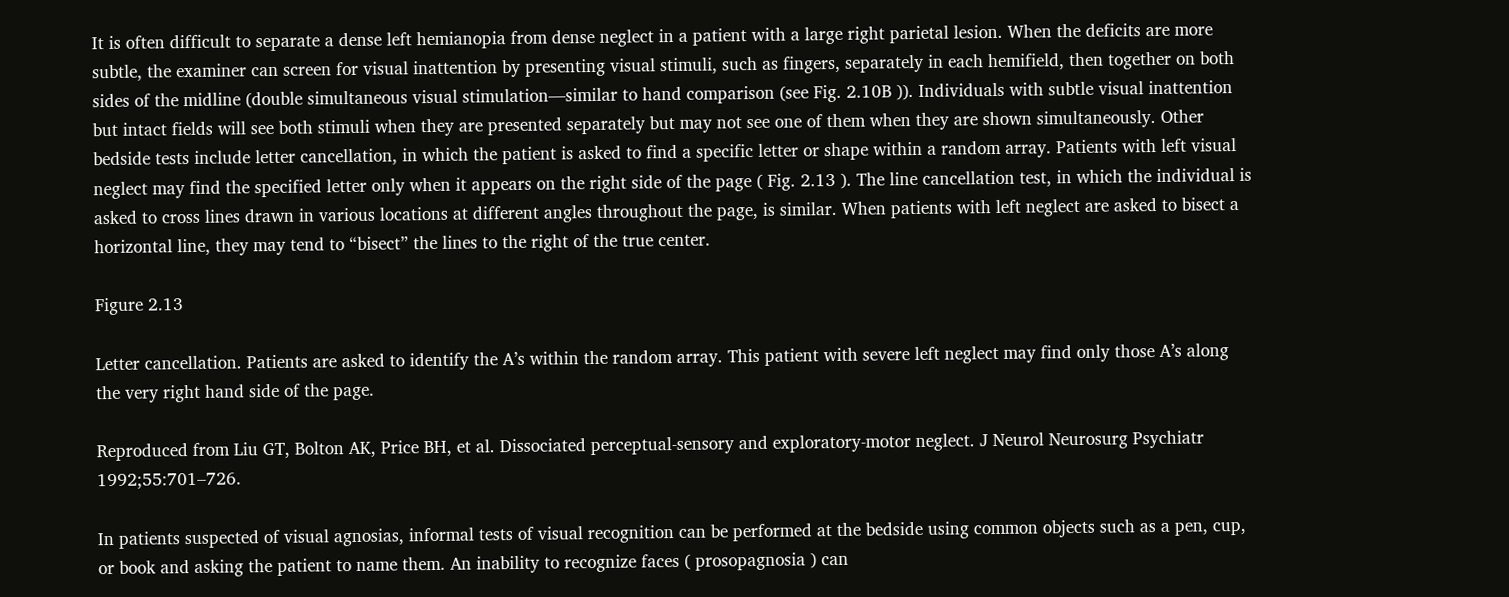It is often difficult to separate a dense left hemianopia from dense neglect in a patient with a large right parietal lesion. When the deficits are more subtle, the examiner can screen for visual inattention by presenting visual stimuli, such as fingers, separately in each hemifield, then together on both sides of the midline (double simultaneous visual stimulation—similar to hand comparison (see Fig. 2.10B )). Individuals with subtle visual inattention but intact fields will see both stimuli when they are presented separately but may not see one of them when they are shown simultaneously. Other bedside tests include letter cancellation, in which the patient is asked to find a specific letter or shape within a random array. Patients with left visual neglect may find the specified letter only when it appears on the right side of the page ( Fig. 2.13 ). The line cancellation test, in which the individual is asked to cross lines drawn in various locations at different angles throughout the page, is similar. When patients with left neglect are asked to bisect a horizontal line, they may tend to “bisect” the lines to the right of the true center.

Figure 2.13

Letter cancellation. Patients are asked to identify the A’s within the random array. This patient with severe left neglect may find only those A’s along the very right hand side of the page.

Reproduced from Liu GT, Bolton AK, Price BH, et al. Dissociated perceptual-sensory and exploratory-motor neglect. J Neurol Neurosurg Psychiatr 1992;55:701–726.

In patients suspected of visual agnosias, informal tests of visual recognition can be performed at the bedside using common objects such as a pen, cup, or book and asking the patient to name them. An inability to recognize faces ( prosopagnosia ) can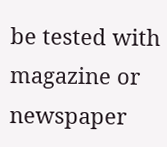be tested with magazine or newspaper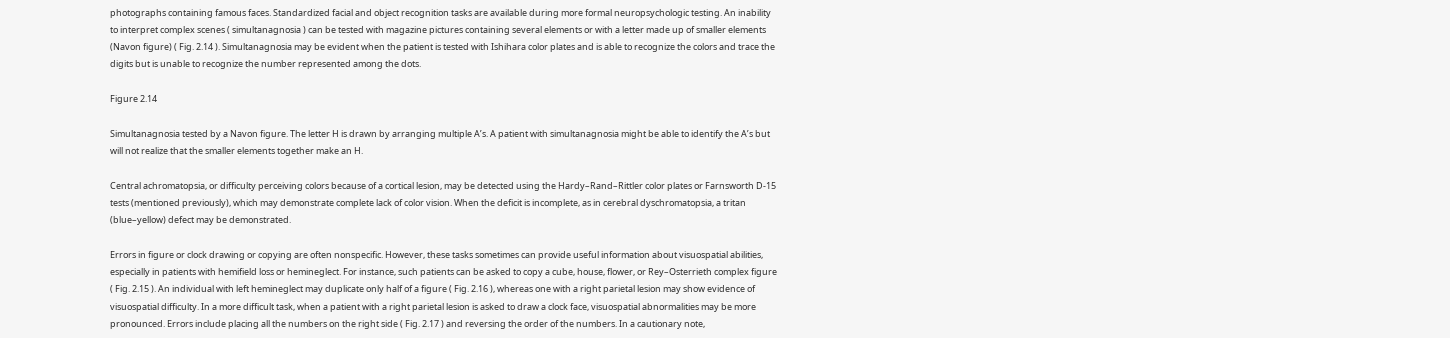photographs containing famous faces. Standardized facial and object recognition tasks are available during more formal neuropsychologic testing. An inability to interpret complex scenes ( simultanagnosia ) can be tested with magazine pictures containing several elements or with a letter made up of smaller elements (Navon figure) ( Fig. 2.14 ). Simultanagnosia may be evident when the patient is tested with Ishihara color plates and is able to recognize the colors and trace the digits but is unable to recognize the number represented among the dots.

Figure 2.14

Simultanagnosia tested by a Navon figure. The letter H is drawn by arranging multiple A’s. A patient with simultanagnosia might be able to identify the A’s but will not realize that the smaller elements together make an H.

Central achromatopsia, or difficulty perceiving colors because of a cortical lesion, may be detected using the Hardy–Rand–Rittler color plates or Farnsworth D-15 tests (mentioned previously), which may demonstrate complete lack of color vision. When the deficit is incomplete, as in cerebral dyschromatopsia, a tritan (blue–yellow) defect may be demonstrated.

Errors in figure or clock drawing or copying are often nonspecific. However, these tasks sometimes can provide useful information about visuospatial abilities, especially in patients with hemifield loss or hemineglect. For instance, such patients can be asked to copy a cube, house, flower, or Rey–Osterrieth complex figure ( Fig. 2.15 ). An individual with left hemineglect may duplicate only half of a figure ( Fig. 2.16 ), whereas one with a right parietal lesion may show evidence of visuospatial difficulty. In a more difficult task, when a patient with a right parietal lesion is asked to draw a clock face, visuospatial abnormalities may be more pronounced. Errors include placing all the numbers on the right side ( Fig. 2.17 ) and reversing the order of the numbers. In a cautionary note,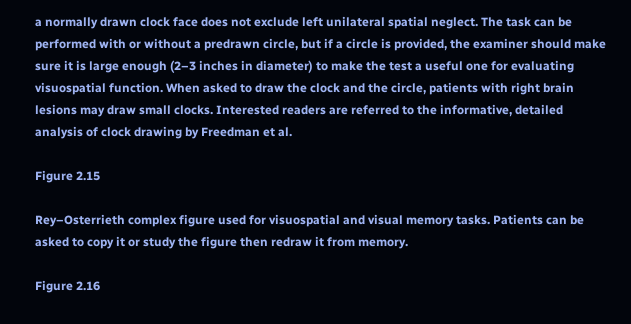a normally drawn clock face does not exclude left unilateral spatial neglect. The task can be performed with or without a predrawn circle, but if a circle is provided, the examiner should make sure it is large enough (2–3 inches in diameter) to make the test a useful one for evaluating visuospatial function. When asked to draw the clock and the circle, patients with right brain lesions may draw small clocks. Interested readers are referred to the informative, detailed analysis of clock drawing by Freedman et al.

Figure 2.15

Rey–Osterrieth complex figure used for visuospatial and visual memory tasks. Patients can be asked to copy it or study the figure then redraw it from memory.

Figure 2.16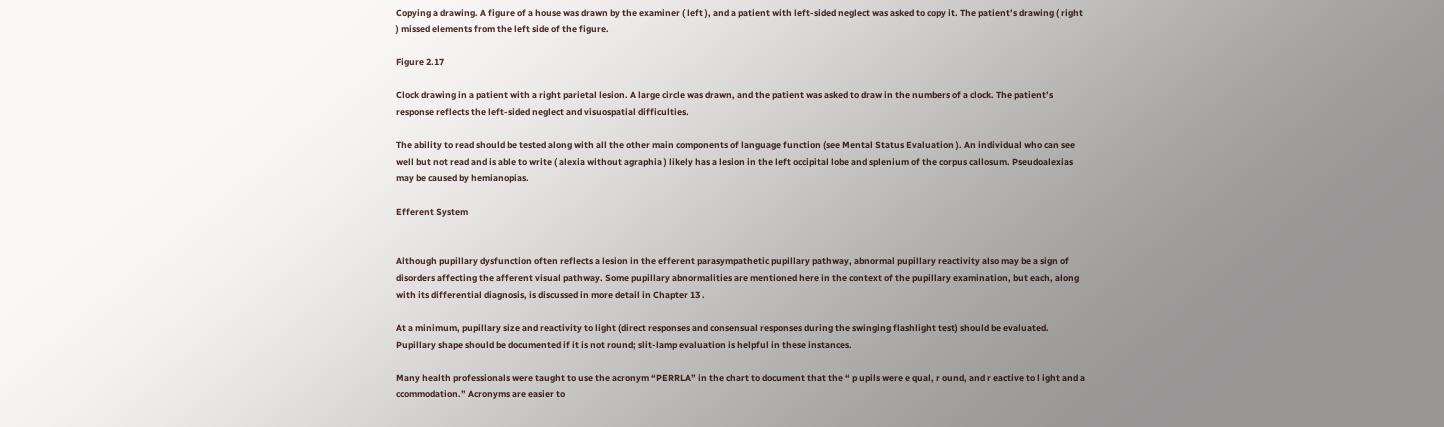Copying a drawing. A figure of a house was drawn by the examiner ( left ), and a patient with left-sided neglect was asked to copy it. The patient’s drawing ( right ) missed elements from the left side of the figure.

Figure 2.17

Clock drawing in a patient with a right parietal lesion. A large circle was drawn, and the patient was asked to draw in the numbers of a clock. The patient’s response reflects the left-sided neglect and visuospatial difficulties.

The ability to read should be tested along with all the other main components of language function (see Mental Status Evaluation ). An individual who can see well but not read and is able to write ( alexia without agraphia ) likely has a lesion in the left occipital lobe and splenium of the corpus callosum. Pseudoalexias may be caused by hemianopias.

Efferent System


Although pupillary dysfunction often reflects a lesion in the efferent parasympathetic pupillary pathway, abnormal pupillary reactivity also may be a sign of disorders affecting the afferent visual pathway. Some pupillary abnormalities are mentioned here in the context of the pupillary examination, but each, along with its differential diagnosis, is discussed in more detail in Chapter 13 .

At a minimum, pupillary size and reactivity to light (direct responses and consensual responses during the swinging flashlight test) should be evaluated. Pupillary shape should be documented if it is not round; slit-lamp evaluation is helpful in these instances.

Many health professionals were taught to use the acronym “PERRLA” in the chart to document that the “ p upils were e qual, r ound, and r eactive to l ight and a ccommodation.” Acronyms are easier to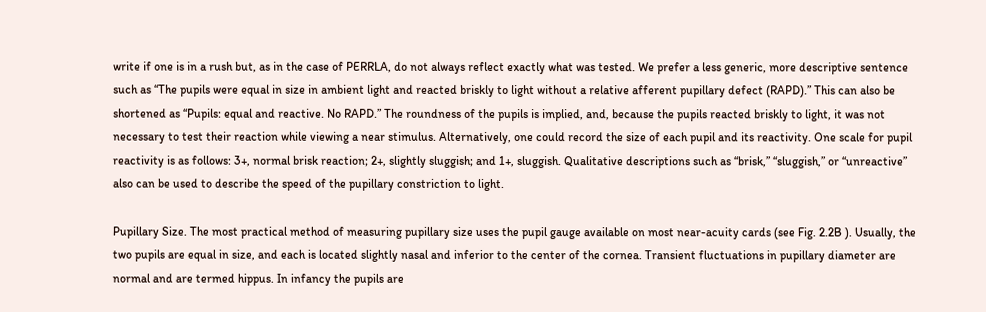write if one is in a rush but, as in the case of PERRLA, do not always reflect exactly what was tested. We prefer a less generic, more descriptive sentence such as “The pupils were equal in size in ambient light and reacted briskly to light without a relative afferent pupillary defect (RAPD).” This can also be shortened as “Pupils: equal and reactive. No RAPD.” The roundness of the pupils is implied, and, because the pupils reacted briskly to light, it was not necessary to test their reaction while viewing a near stimulus. Alternatively, one could record the size of each pupil and its reactivity. One scale for pupil reactivity is as follows: 3+, normal brisk reaction; 2+, slightly sluggish; and 1+, sluggish. Qualitative descriptions such as “brisk,” “sluggish,” or “unreactive” also can be used to describe the speed of the pupillary constriction to light.

Pupillary Size. The most practical method of measuring pupillary size uses the pupil gauge available on most near-acuity cards (see Fig. 2.2B ). Usually, the two pupils are equal in size, and each is located slightly nasal and inferior to the center of the cornea. Transient fluctuations in pupillary diameter are normal and are termed hippus. In infancy the pupils are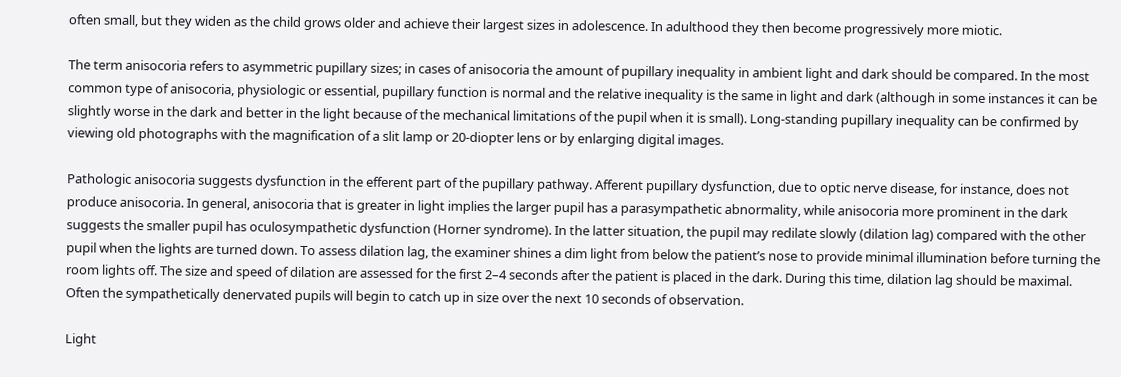often small, but they widen as the child grows older and achieve their largest sizes in adolescence. In adulthood they then become progressively more miotic.

The term anisocoria refers to asymmetric pupillary sizes; in cases of anisocoria the amount of pupillary inequality in ambient light and dark should be compared. In the most common type of anisocoria, physiologic or essential, pupillary function is normal and the relative inequality is the same in light and dark (although in some instances it can be slightly worse in the dark and better in the light because of the mechanical limitations of the pupil when it is small). Long-standing pupillary inequality can be confirmed by viewing old photographs with the magnification of a slit lamp or 20-diopter lens or by enlarging digital images.

Pathologic anisocoria suggests dysfunction in the efferent part of the pupillary pathway. Afferent pupillary dysfunction, due to optic nerve disease, for instance, does not produce anisocoria. In general, anisocoria that is greater in light implies the larger pupil has a parasympathetic abnormality, while anisocoria more prominent in the dark suggests the smaller pupil has oculosympathetic dysfunction (Horner syndrome). In the latter situation, the pupil may redilate slowly (dilation lag) compared with the other pupil when the lights are turned down. To assess dilation lag, the examiner shines a dim light from below the patient’s nose to provide minimal illumination before turning the room lights off. The size and speed of dilation are assessed for the first 2–4 seconds after the patient is placed in the dark. During this time, dilation lag should be maximal. Often the sympathetically denervated pupils will begin to catch up in size over the next 10 seconds of observation.

Light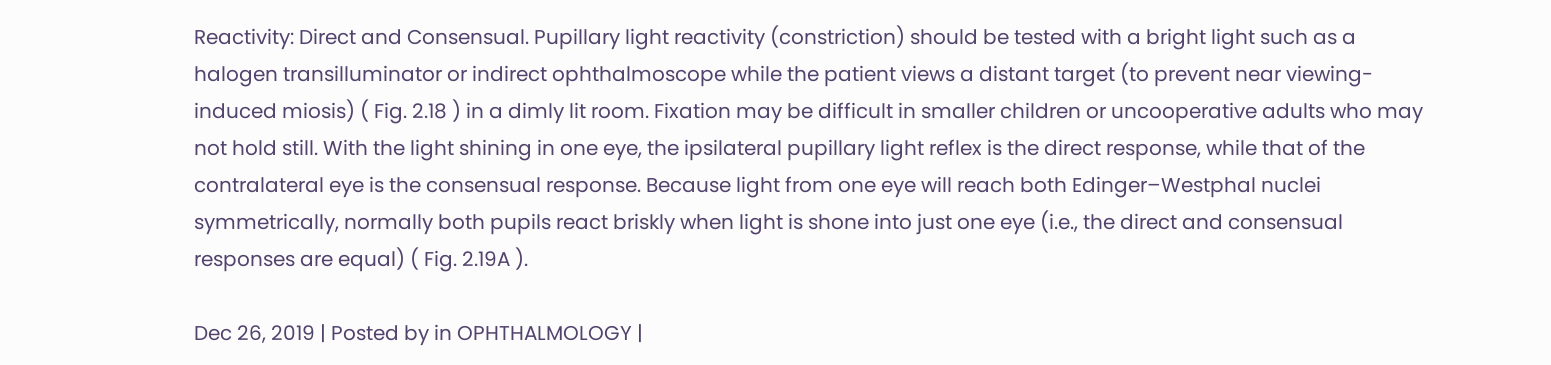Reactivity: Direct and Consensual. Pupillary light reactivity (constriction) should be tested with a bright light such as a halogen transilluminator or indirect ophthalmoscope while the patient views a distant target (to prevent near viewing-induced miosis) ( Fig. 2.18 ) in a dimly lit room. Fixation may be difficult in smaller children or uncooperative adults who may not hold still. With the light shining in one eye, the ipsilateral pupillary light reflex is the direct response, while that of the contralateral eye is the consensual response. Because light from one eye will reach both Edinger–Westphal nuclei symmetrically, normally both pupils react briskly when light is shone into just one eye (i.e., the direct and consensual responses are equal) ( Fig. 2.19A ).

Dec 26, 2019 | Posted by in OPHTHALMOLOGY |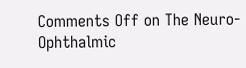Comments Off on The Neuro-Ophthalmic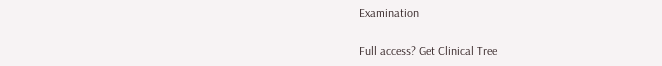Examination

Full access? Get Clinical Tree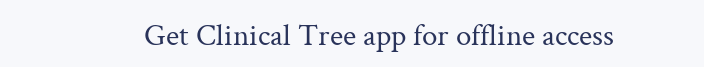Get Clinical Tree app for offline access